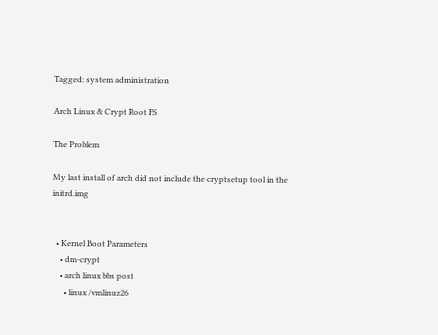Tagged: system administration

Arch Linux & Crypt Root FS

The Problem

My last install of arch did not include the cryptsetup tool in the initrd.img


  • Kernel Boot Parameters
    • dm-crypt
    • arch linux bbs post
      • linux /vmlinuz26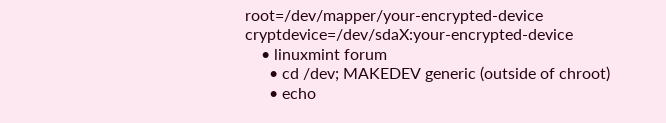root=/dev/mapper/your-encrypted-device cryptdevice=/dev/sdaX:your-encrypted-device
    • linuxmint forum
      • cd /dev; MAKEDEV generic (outside of chroot)
      • echo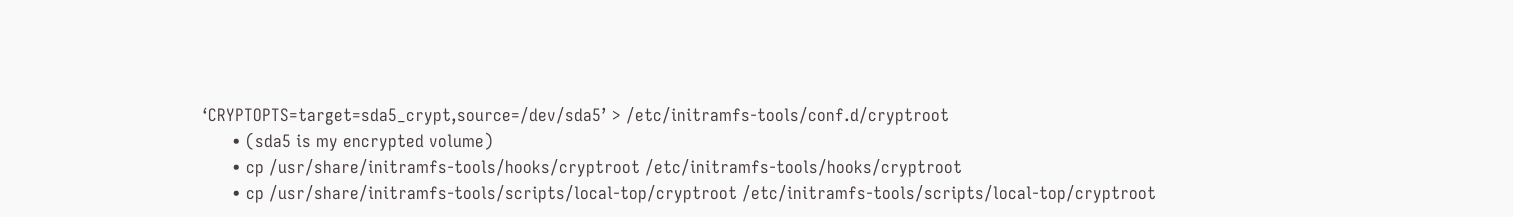‘CRYPTOPTS=target=sda5_crypt,source=/dev/sda5’ > /etc/initramfs-tools/conf.d/cryptroot
      • (sda5 is my encrypted volume)
      • cp /usr/share/initramfs-tools/hooks/cryptroot /etc/initramfs-tools/hooks/cryptroot
      • cp /usr/share/initramfs-tools/scripts/local-top/cryptroot /etc/initramfs-tools/scripts/local-top/cryptroot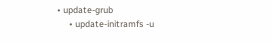• update-grub
      • update-initramfs -u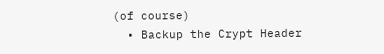(of course)
  • Backup the Crypt Header